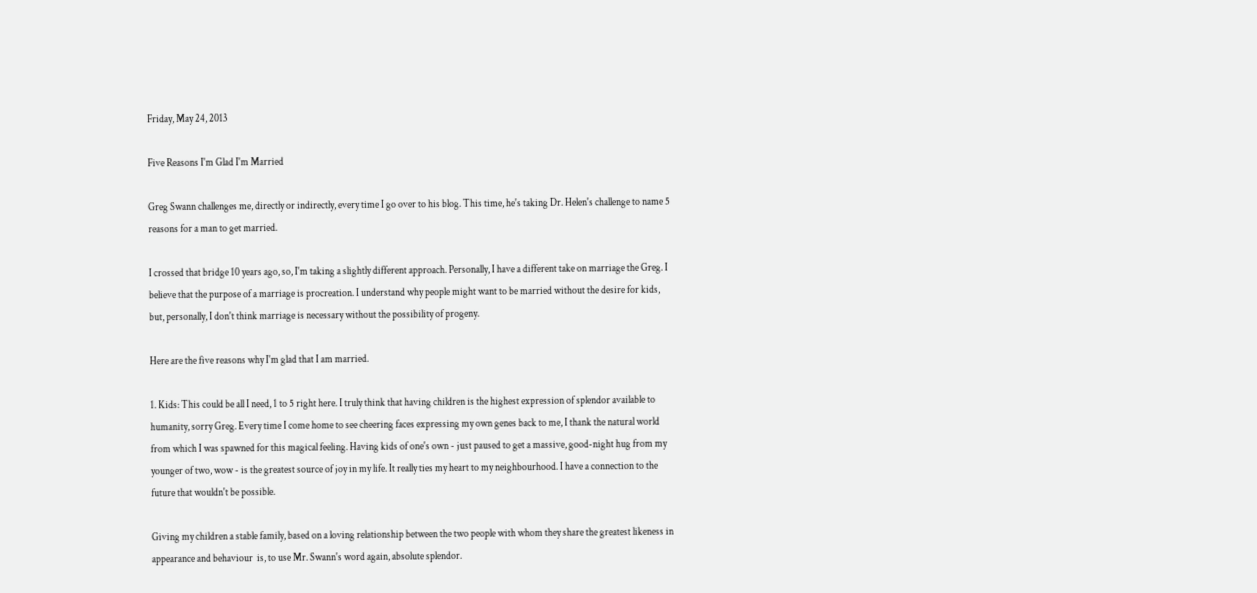Friday, May 24, 2013

Five Reasons I'm Glad I'm Married

Greg Swann challenges me, directly or indirectly, every time I go over to his blog. This time, he's taking Dr. Helen's challenge to name 5 reasons for a man to get married.

I crossed that bridge 10 years ago, so, I'm taking a slightly different approach. Personally, I have a different take on marriage the Greg. I believe that the purpose of a marriage is procreation. I understand why people might want to be married without the desire for kids, but, personally, I don't think marriage is necessary without the possibility of progeny.

Here are the five reasons why I'm glad that I am married.

1. Kids: This could be all I need, 1 to 5 right here. I truly think that having children is the highest expression of splendor available to humanity, sorry Greg. Every time I come home to see cheering faces expressing my own genes back to me, I thank the natural world from which I was spawned for this magical feeling. Having kids of one's own - just paused to get a massive, good-night hug from my younger of two, wow - is the greatest source of joy in my life. It really ties my heart to my neighbourhood. I have a connection to the future that wouldn't be possible.

Giving my children a stable family, based on a loving relationship between the two people with whom they share the greatest likeness in appearance and behaviour  is, to use Mr. Swann's word again, absolute splendor.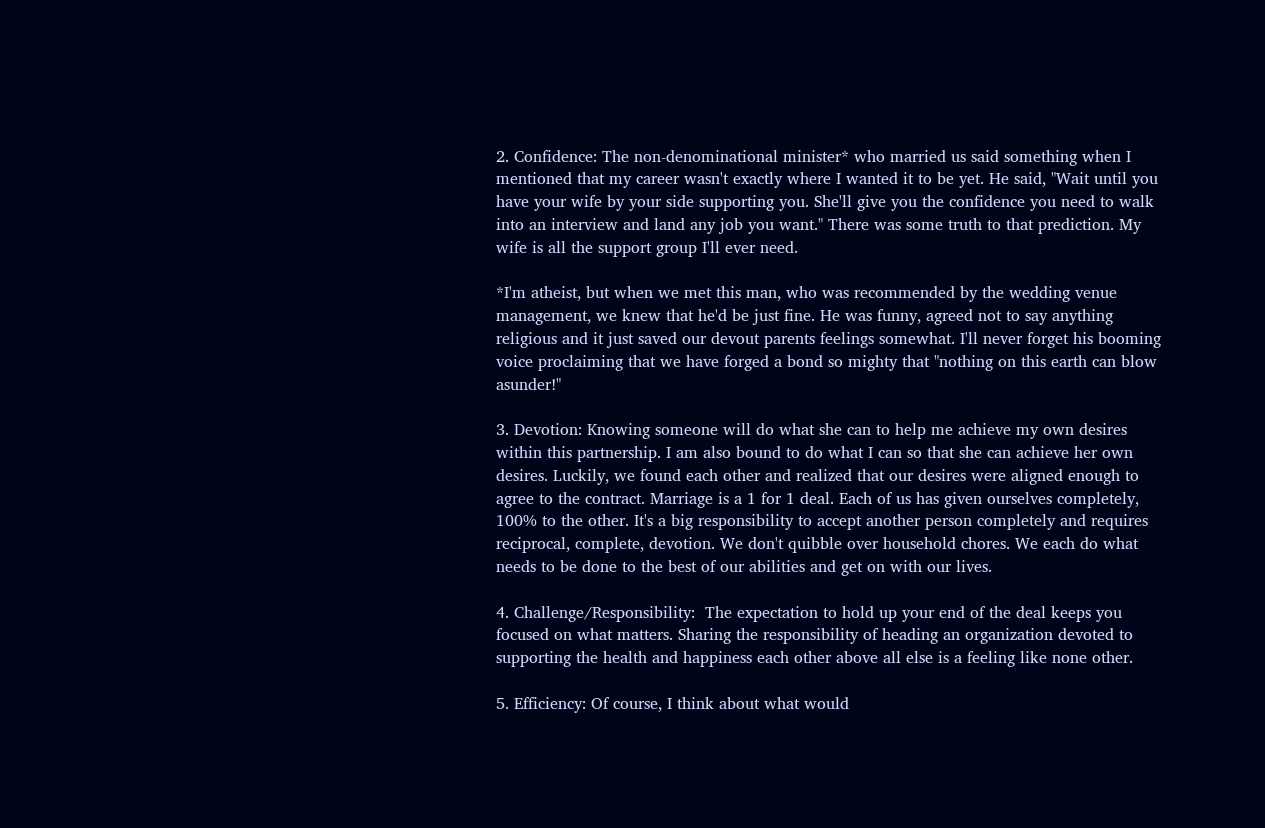2. Confidence: The non-denominational minister* who married us said something when I mentioned that my career wasn't exactly where I wanted it to be yet. He said, "Wait until you have your wife by your side supporting you. She'll give you the confidence you need to walk into an interview and land any job you want." There was some truth to that prediction. My wife is all the support group I'll ever need.

*I'm atheist, but when we met this man, who was recommended by the wedding venue management, we knew that he'd be just fine. He was funny, agreed not to say anything religious and it just saved our devout parents feelings somewhat. I'll never forget his booming voice proclaiming that we have forged a bond so mighty that "nothing on this earth can blow asunder!"

3. Devotion: Knowing someone will do what she can to help me achieve my own desires within this partnership. I am also bound to do what I can so that she can achieve her own desires. Luckily, we found each other and realized that our desires were aligned enough to agree to the contract. Marriage is a 1 for 1 deal. Each of us has given ourselves completely, 100% to the other. It's a big responsibility to accept another person completely and requires reciprocal, complete, devotion. We don't quibble over household chores. We each do what needs to be done to the best of our abilities and get on with our lives.

4. Challenge/Responsibility:  The expectation to hold up your end of the deal keeps you focused on what matters. Sharing the responsibility of heading an organization devoted to supporting the health and happiness each other above all else is a feeling like none other.

5. Efficiency: Of course, I think about what would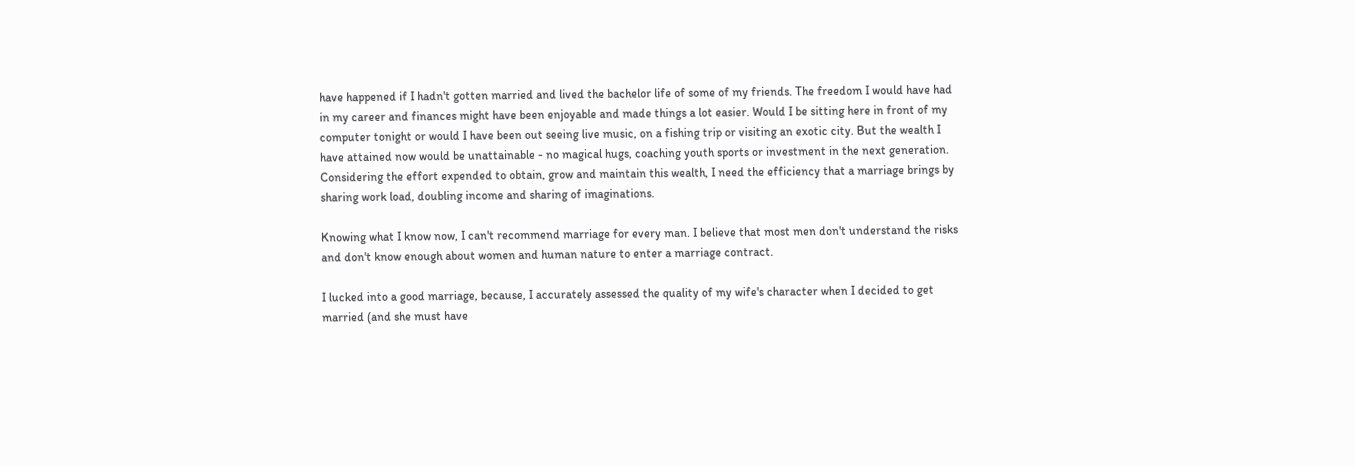have happened if I hadn't gotten married and lived the bachelor life of some of my friends. The freedom I would have had in my career and finances might have been enjoyable and made things a lot easier. Would I be sitting here in front of my computer tonight or would I have been out seeing live music, on a fishing trip or visiting an exotic city. But the wealth I have attained now would be unattainable - no magical hugs, coaching youth sports or investment in the next generation. Considering the effort expended to obtain, grow and maintain this wealth, I need the efficiency that a marriage brings by sharing work load, doubling income and sharing of imaginations.

Knowing what I know now, I can't recommend marriage for every man. I believe that most men don't understand the risks and don't know enough about women and human nature to enter a marriage contract.

I lucked into a good marriage, because, I accurately assessed the quality of my wife's character when I decided to get married (and she must have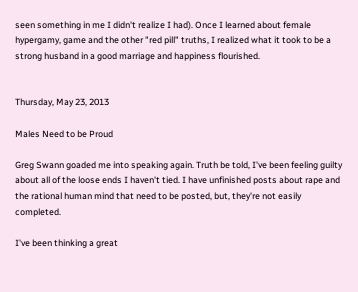seen something in me I didn't realize I had). Once I learned about female hypergamy, game and the other "red pill" truths, I realized what it took to be a strong husband in a good marriage and happiness flourished.


Thursday, May 23, 2013

Males Need to be Proud

Greg Swann goaded me into speaking again. Truth be told, I've been feeling guilty about all of the loose ends I haven't tied. I have unfinished posts about rape and the rational human mind that need to be posted, but, they're not easily completed.

I've been thinking a great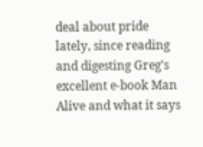deal about pride lately, since reading and digesting Greg's excellent e-book Man Alive and what it says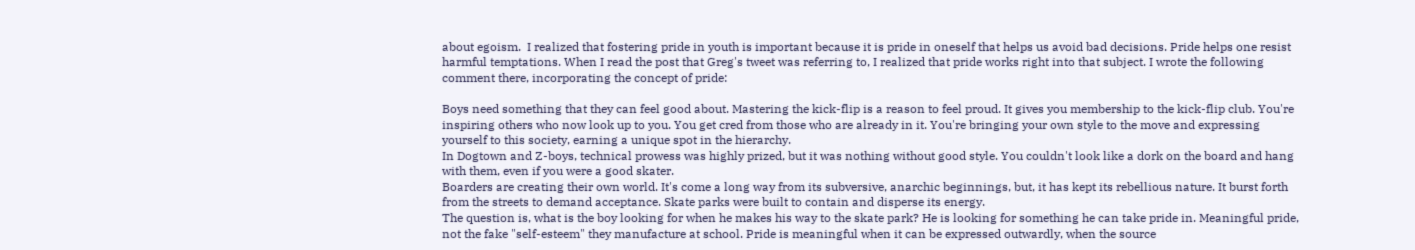about egoism.  I realized that fostering pride in youth is important because it is pride in oneself that helps us avoid bad decisions. Pride helps one resist harmful temptations. When I read the post that Greg's tweet was referring to, I realized that pride works right into that subject. I wrote the following comment there, incorporating the concept of pride:

Boys need something that they can feel good about. Mastering the kick-flip is a reason to feel proud. It gives you membership to the kick-flip club. You're inspiring others who now look up to you. You get cred from those who are already in it. You're bringing your own style to the move and expressing yourself to this society, earning a unique spot in the hierarchy.
In Dogtown and Z-boys, technical prowess was highly prized, but it was nothing without good style. You couldn't look like a dork on the board and hang with them, even if you were a good skater.
Boarders are creating their own world. It's come a long way from its subversive, anarchic beginnings, but, it has kept its rebellious nature. It burst forth from the streets to demand acceptance. Skate parks were built to contain and disperse its energy.
The question is, what is the boy looking for when he makes his way to the skate park? He is looking for something he can take pride in. Meaningful pride, not the fake "self-esteem" they manufacture at school. Pride is meaningful when it can be expressed outwardly, when the source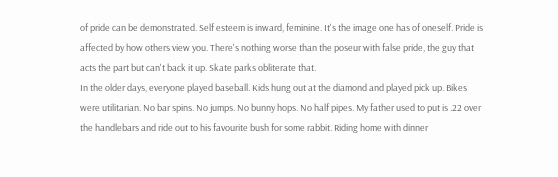of pride can be demonstrated. Self esteem is inward, feminine. It's the image one has of oneself. Pride is affected by how others view you. There's nothing worse than the poseur with false pride, the guy that acts the part but can't back it up. Skate parks obliterate that.
In the older days, everyone played baseball. Kids hung out at the diamond and played pick up. Bikes were utilitarian. No bar spins. No jumps. No bunny hops. No half pipes. My father used to put is .22 over the handlebars and ride out to his favourite bush for some rabbit. Riding home with dinner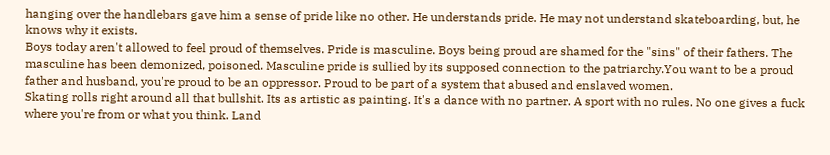hanging over the handlebars gave him a sense of pride like no other. He understands pride. He may not understand skateboarding, but, he knows why it exists.
Boys today aren't allowed to feel proud of themselves. Pride is masculine. Boys being proud are shamed for the "sins" of their fathers. The masculine has been demonized, poisoned. Masculine pride is sullied by its supposed connection to the patriarchy.You want to be a proud father and husband, you're proud to be an oppressor. Proud to be part of a system that abused and enslaved women.
Skating rolls right around all that bullshit. Its as artistic as painting. It's a dance with no partner. A sport with no rules. No one gives a fuck where you're from or what you think. Land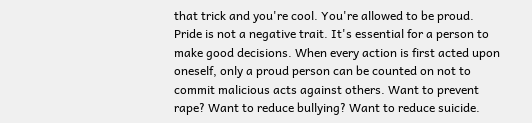that trick and you're cool. You're allowed to be proud.
Pride is not a negative trait. It's essential for a person to make good decisions. When every action is first acted upon oneself, only a proud person can be counted on not to commit malicious acts against others. Want to prevent rape? Want to reduce bullying? Want to reduce suicide.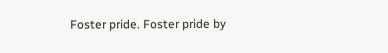Foster pride. Foster pride by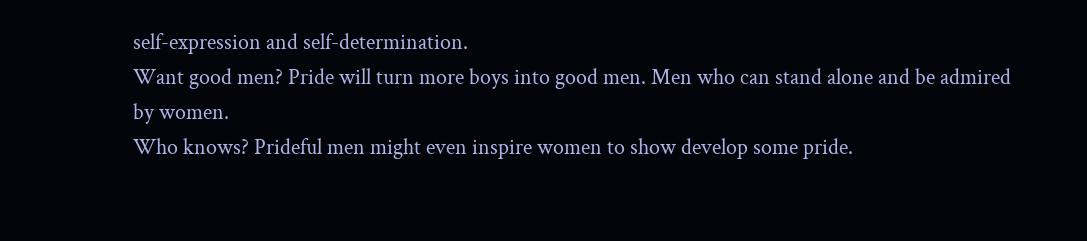self-expression and self-determination.
Want good men? Pride will turn more boys into good men. Men who can stand alone and be admired by women.
Who knows? Prideful men might even inspire women to show develop some pride.